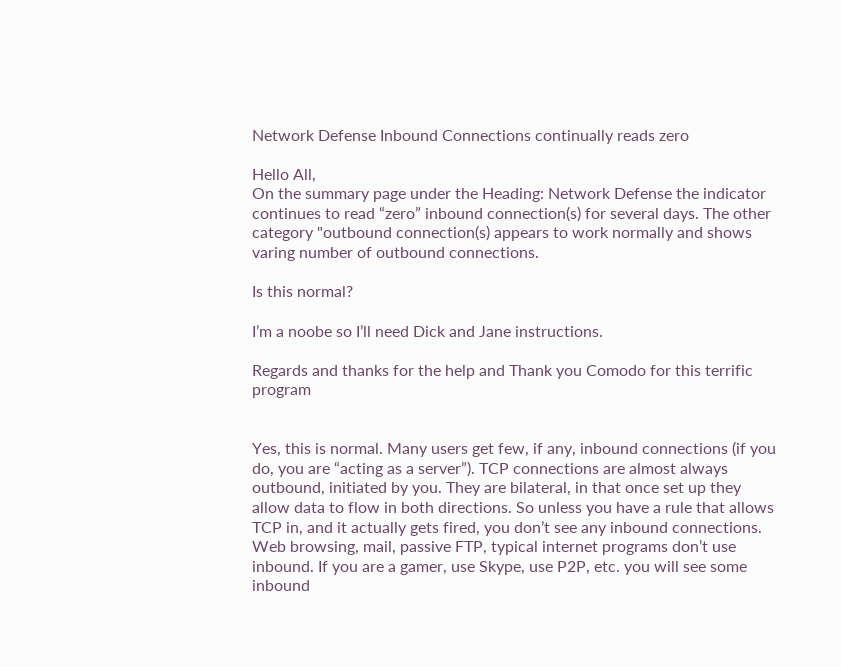Network Defense Inbound Connections continually reads zero

Hello All,
On the summary page under the Heading: Network Defense the indicator continues to read “zero” inbound connection(s) for several days. The other category "outbound connection(s) appears to work normally and shows varing number of outbound connections.

Is this normal?

I’m a noobe so I’ll need Dick and Jane instructions.

Regards and thanks for the help and Thank you Comodo for this terrific program


Yes, this is normal. Many users get few, if any, inbound connections (if you do, you are “acting as a server”). TCP connections are almost always outbound, initiated by you. They are bilateral, in that once set up they allow data to flow in both directions. So unless you have a rule that allows TCP in, and it actually gets fired, you don’t see any inbound connections. Web browsing, mail, passive FTP, typical internet programs don’t use inbound. If you are a gamer, use Skype, use P2P, etc. you will see some inbound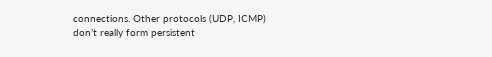connections. Other protocols (UDP, ICMP) don’t really form persistent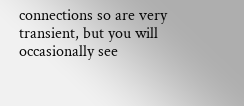connections so are very transient, but you will occasionally see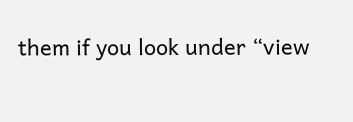them if you look under “view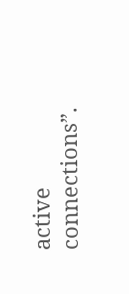active connections”.